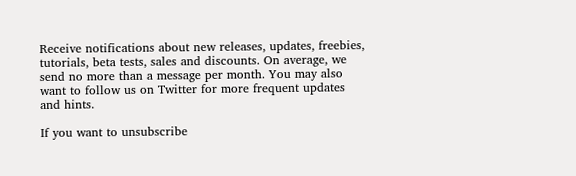Receive notifications about new releases, updates, freebies, tutorials, beta tests, sales and discounts. On average, we send no more than a message per month. You may also want to follow us on Twitter for more frequent updates and hints.

If you want to unsubscribe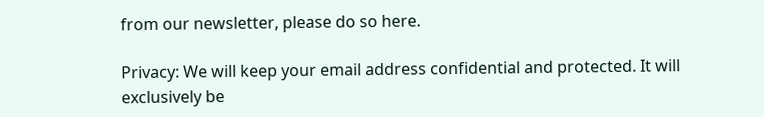from our newsletter, please do so here.

Privacy: We will keep your email address confidential and protected. It will exclusively be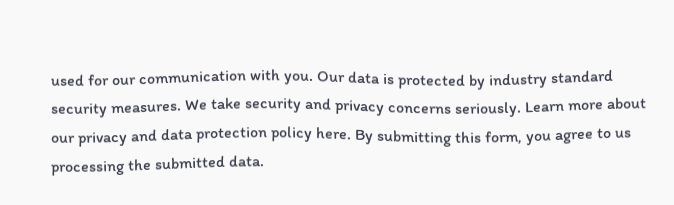used for our communication with you. Our data is protected by industry standard security measures. We take security and privacy concerns seriously. Learn more about our privacy and data protection policy here. By submitting this form, you agree to us processing the submitted data.